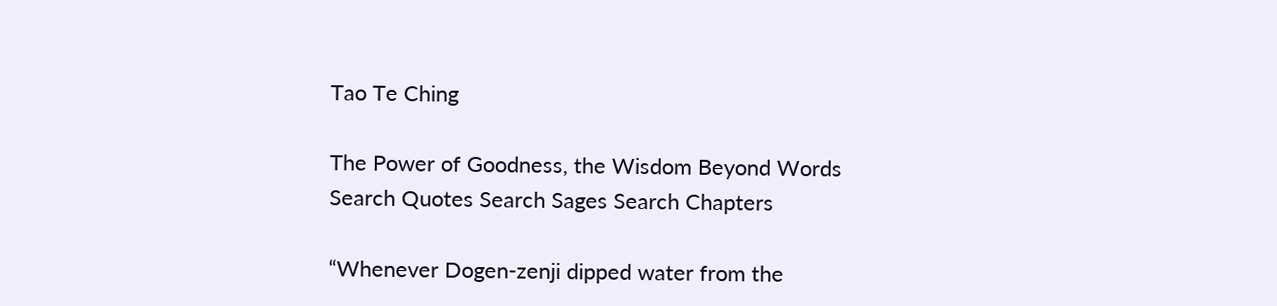Tao Te Ching

The Power of Goodness, the Wisdom Beyond Words
Search Quotes Search Sages Search Chapters

“Whenever Dogen-zenji dipped water from the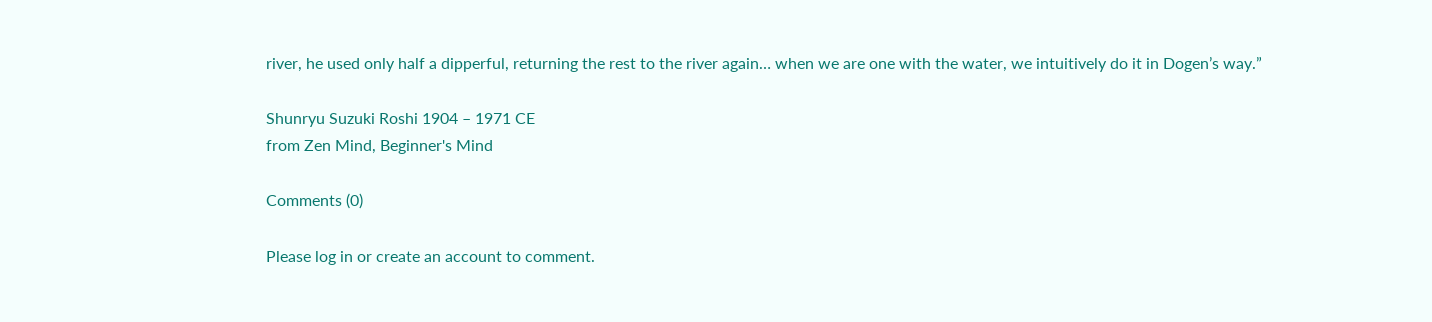river, he used only half a dipperful, returning the rest to the river again… when we are one with the water, we intuitively do it in Dogen’s way.”

Shunryu Suzuki Roshi 1904 – 1971 CE
from Zen Mind, Beginner's Mind

Comments (0)

Please log in or create an account to comment.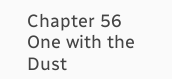Chapter 56
One with the Dust